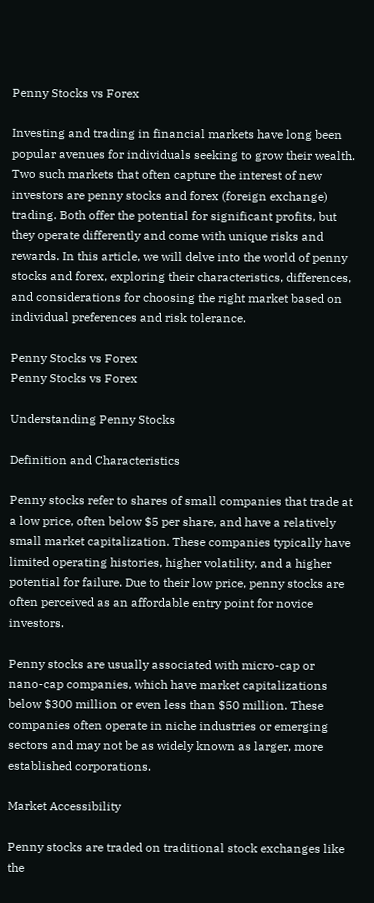Penny Stocks vs Forex

Investing and trading in financial markets have long been popular avenues for individuals seeking to grow their wealth. Two such markets that often capture the interest of new investors are penny stocks and forex (foreign exchange) trading. Both offer the potential for significant profits, but they operate differently and come with unique risks and rewards. In this article, we will delve into the world of penny stocks and forex, exploring their characteristics, differences, and considerations for choosing the right market based on individual preferences and risk tolerance.

Penny Stocks vs Forex
Penny Stocks vs Forex

Understanding Penny Stocks

Definition and Characteristics

Penny stocks refer to shares of small companies that trade at a low price, often below $5 per share, and have a relatively small market capitalization. These companies typically have limited operating histories, higher volatility, and a higher potential for failure. Due to their low price, penny stocks are often perceived as an affordable entry point for novice investors.

Penny stocks are usually associated with micro-cap or nano-cap companies, which have market capitalizations below $300 million or even less than $50 million. These companies often operate in niche industries or emerging sectors and may not be as widely known as larger, more established corporations.

Market Accessibility

Penny stocks are traded on traditional stock exchanges like the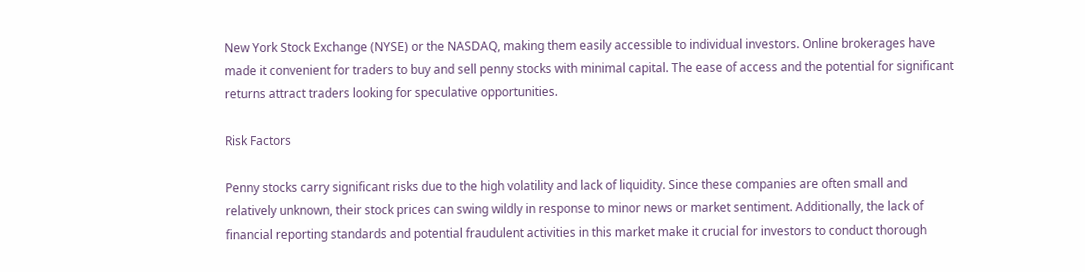New York Stock Exchange (NYSE) or the NASDAQ, making them easily accessible to individual investors. Online brokerages have made it convenient for traders to buy and sell penny stocks with minimal capital. The ease of access and the potential for significant returns attract traders looking for speculative opportunities.

Risk Factors

Penny stocks carry significant risks due to the high volatility and lack of liquidity. Since these companies are often small and relatively unknown, their stock prices can swing wildly in response to minor news or market sentiment. Additionally, the lack of financial reporting standards and potential fraudulent activities in this market make it crucial for investors to conduct thorough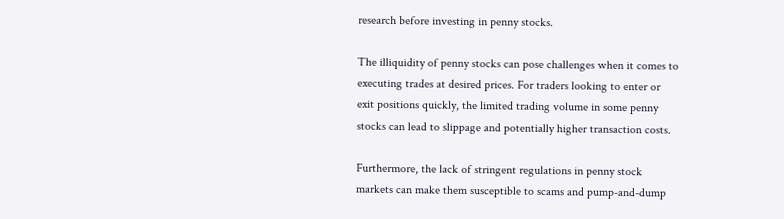research before investing in penny stocks.

The illiquidity of penny stocks can pose challenges when it comes to executing trades at desired prices. For traders looking to enter or exit positions quickly, the limited trading volume in some penny stocks can lead to slippage and potentially higher transaction costs.

Furthermore, the lack of stringent regulations in penny stock markets can make them susceptible to scams and pump-and-dump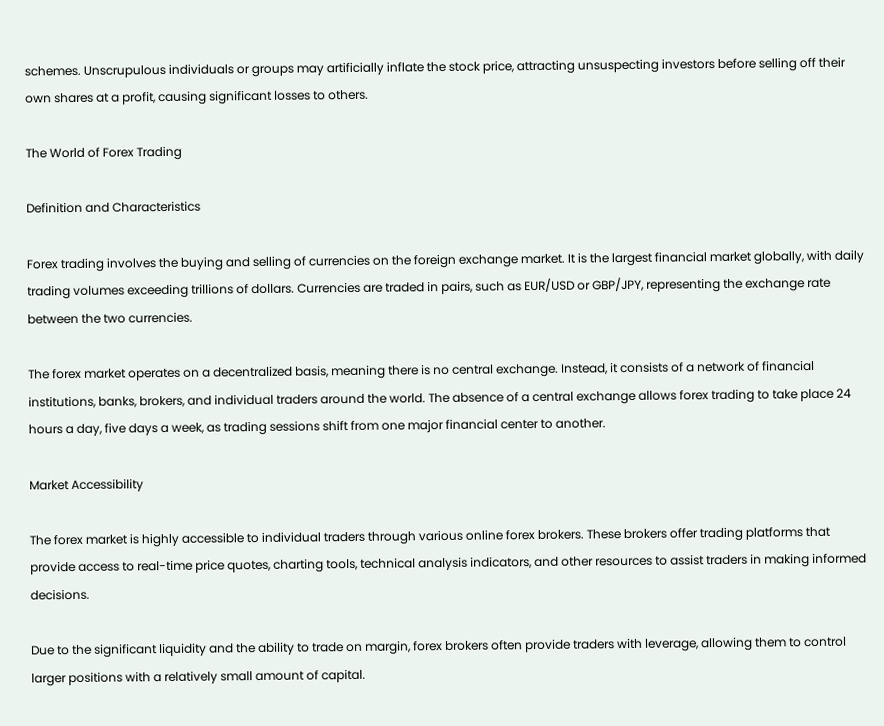schemes. Unscrupulous individuals or groups may artificially inflate the stock price, attracting unsuspecting investors before selling off their own shares at a profit, causing significant losses to others.

The World of Forex Trading

Definition and Characteristics

Forex trading involves the buying and selling of currencies on the foreign exchange market. It is the largest financial market globally, with daily trading volumes exceeding trillions of dollars. Currencies are traded in pairs, such as EUR/USD or GBP/JPY, representing the exchange rate between the two currencies.

The forex market operates on a decentralized basis, meaning there is no central exchange. Instead, it consists of a network of financial institutions, banks, brokers, and individual traders around the world. The absence of a central exchange allows forex trading to take place 24 hours a day, five days a week, as trading sessions shift from one major financial center to another.

Market Accessibility

The forex market is highly accessible to individual traders through various online forex brokers. These brokers offer trading platforms that provide access to real-time price quotes, charting tools, technical analysis indicators, and other resources to assist traders in making informed decisions.

Due to the significant liquidity and the ability to trade on margin, forex brokers often provide traders with leverage, allowing them to control larger positions with a relatively small amount of capital.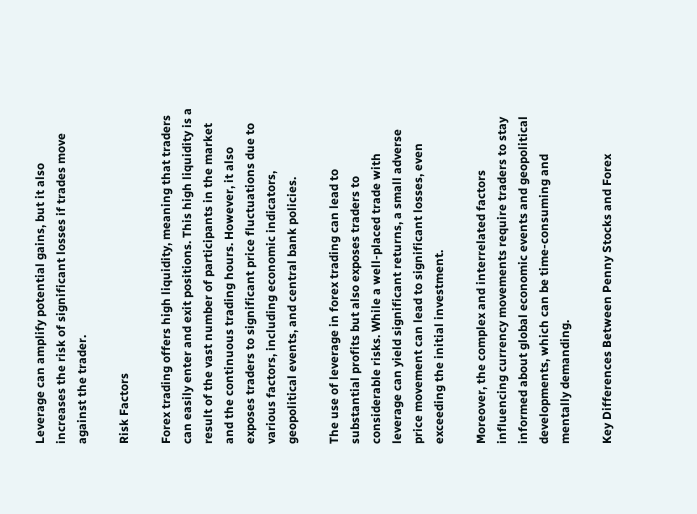Leverage can amplify potential gains, but it also increases the risk of significant losses if trades move against the trader.

Risk Factors

Forex trading offers high liquidity, meaning that traders can easily enter and exit positions. This high liquidity is a result of the vast number of participants in the market and the continuous trading hours. However, it also exposes traders to significant price fluctuations due to various factors, including economic indicators, geopolitical events, and central bank policies.

The use of leverage in forex trading can lead to substantial profits but also exposes traders to considerable risks. While a well-placed trade with leverage can yield significant returns, a small adverse price movement can lead to significant losses, even exceeding the initial investment.

Moreover, the complex and interrelated factors influencing currency movements require traders to stay informed about global economic events and geopolitical developments, which can be time-consuming and mentally demanding.

Key Differences Between Penny Stocks and Forex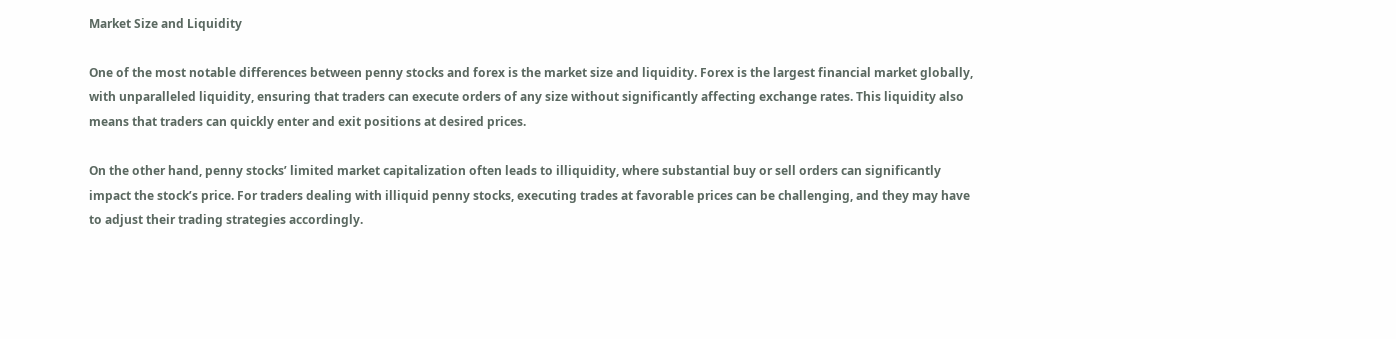Market Size and Liquidity

One of the most notable differences between penny stocks and forex is the market size and liquidity. Forex is the largest financial market globally, with unparalleled liquidity, ensuring that traders can execute orders of any size without significantly affecting exchange rates. This liquidity also means that traders can quickly enter and exit positions at desired prices.

On the other hand, penny stocks’ limited market capitalization often leads to illiquidity, where substantial buy or sell orders can significantly impact the stock’s price. For traders dealing with illiquid penny stocks, executing trades at favorable prices can be challenging, and they may have to adjust their trading strategies accordingly.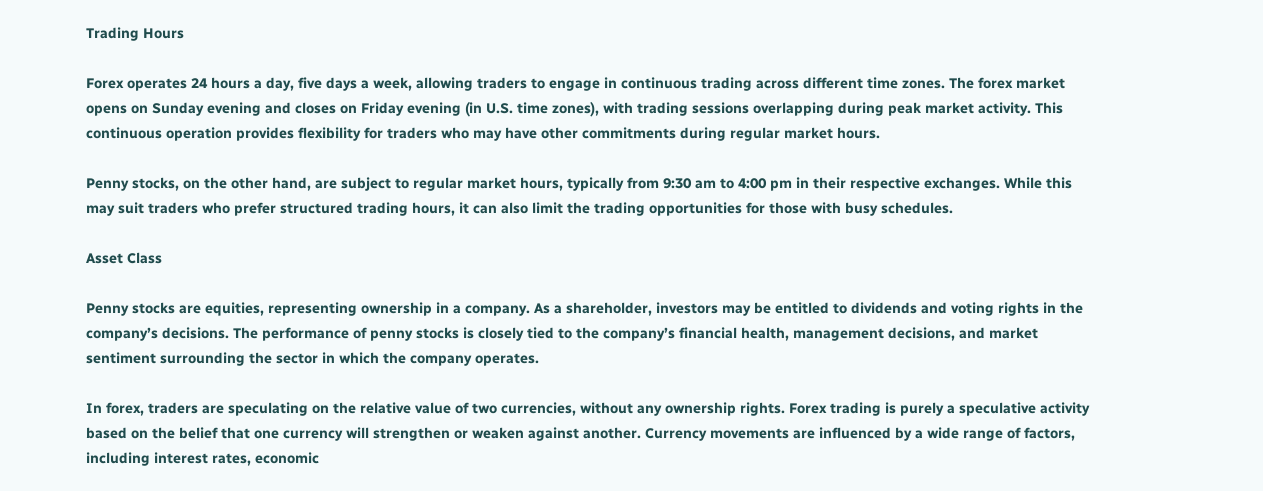Trading Hours

Forex operates 24 hours a day, five days a week, allowing traders to engage in continuous trading across different time zones. The forex market opens on Sunday evening and closes on Friday evening (in U.S. time zones), with trading sessions overlapping during peak market activity. This continuous operation provides flexibility for traders who may have other commitments during regular market hours.

Penny stocks, on the other hand, are subject to regular market hours, typically from 9:30 am to 4:00 pm in their respective exchanges. While this may suit traders who prefer structured trading hours, it can also limit the trading opportunities for those with busy schedules.

Asset Class

Penny stocks are equities, representing ownership in a company. As a shareholder, investors may be entitled to dividends and voting rights in the company’s decisions. The performance of penny stocks is closely tied to the company’s financial health, management decisions, and market sentiment surrounding the sector in which the company operates.

In forex, traders are speculating on the relative value of two currencies, without any ownership rights. Forex trading is purely a speculative activity based on the belief that one currency will strengthen or weaken against another. Currency movements are influenced by a wide range of factors, including interest rates, economic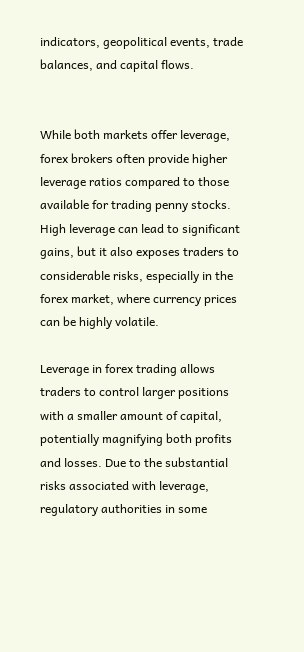indicators, geopolitical events, trade balances, and capital flows.


While both markets offer leverage, forex brokers often provide higher leverage ratios compared to those available for trading penny stocks. High leverage can lead to significant gains, but it also exposes traders to considerable risks, especially in the forex market, where currency prices can be highly volatile.

Leverage in forex trading allows traders to control larger positions with a smaller amount of capital, potentially magnifying both profits and losses. Due to the substantial risks associated with leverage, regulatory authorities in some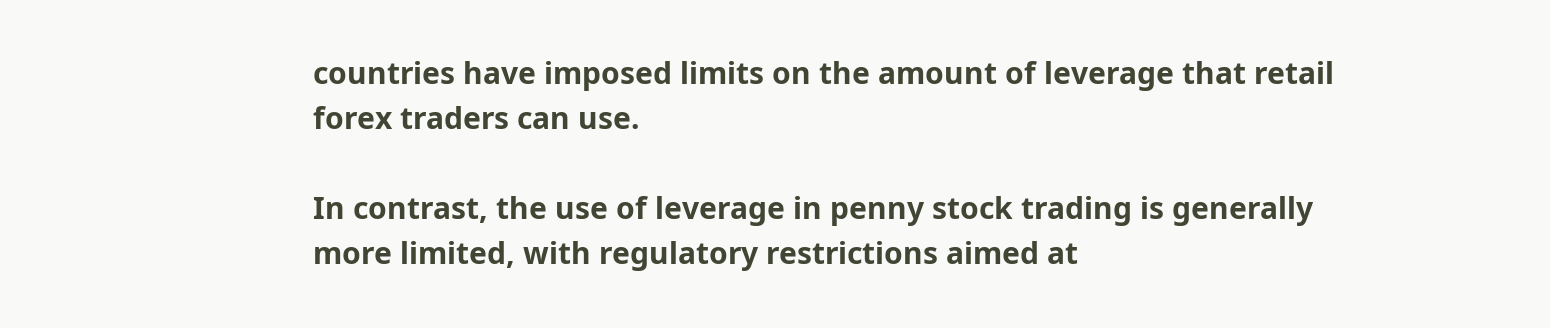countries have imposed limits on the amount of leverage that retail forex traders can use.

In contrast, the use of leverage in penny stock trading is generally more limited, with regulatory restrictions aimed at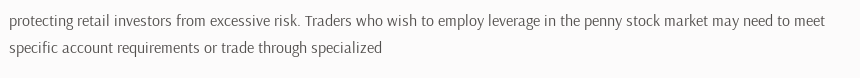protecting retail investors from excessive risk. Traders who wish to employ leverage in the penny stock market may need to meet specific account requirements or trade through specialized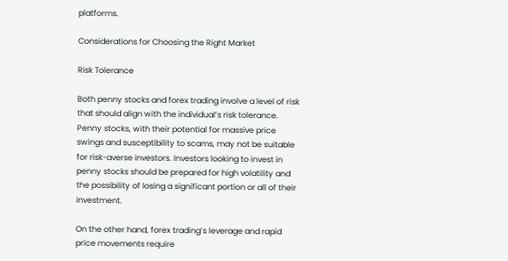platforms.

Considerations for Choosing the Right Market

Risk Tolerance

Both penny stocks and forex trading involve a level of risk that should align with the individual’s risk tolerance. Penny stocks, with their potential for massive price swings and susceptibility to scams, may not be suitable for risk-averse investors. Investors looking to invest in penny stocks should be prepared for high volatility and the possibility of losing a significant portion or all of their investment.

On the other hand, forex trading’s leverage and rapid price movements require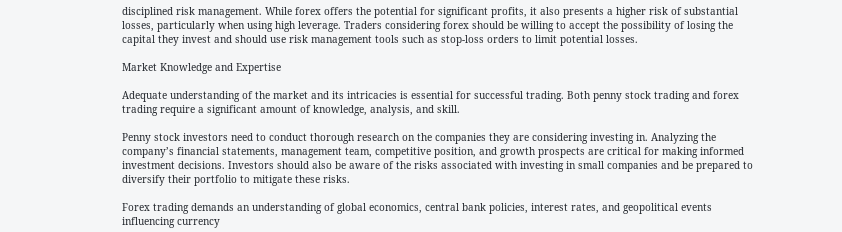disciplined risk management. While forex offers the potential for significant profits, it also presents a higher risk of substantial losses, particularly when using high leverage. Traders considering forex should be willing to accept the possibility of losing the capital they invest and should use risk management tools such as stop-loss orders to limit potential losses.

Market Knowledge and Expertise

Adequate understanding of the market and its intricacies is essential for successful trading. Both penny stock trading and forex trading require a significant amount of knowledge, analysis, and skill.

Penny stock investors need to conduct thorough research on the companies they are considering investing in. Analyzing the company’s financial statements, management team, competitive position, and growth prospects are critical for making informed investment decisions. Investors should also be aware of the risks associated with investing in small companies and be prepared to diversify their portfolio to mitigate these risks.

Forex trading demands an understanding of global economics, central bank policies, interest rates, and geopolitical events influencing currency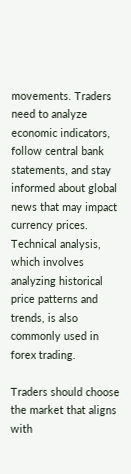movements. Traders need to analyze economic indicators, follow central bank statements, and stay informed about global news that may impact currency prices. Technical analysis, which involves analyzing historical price patterns and trends, is also commonly used in forex trading.

Traders should choose the market that aligns with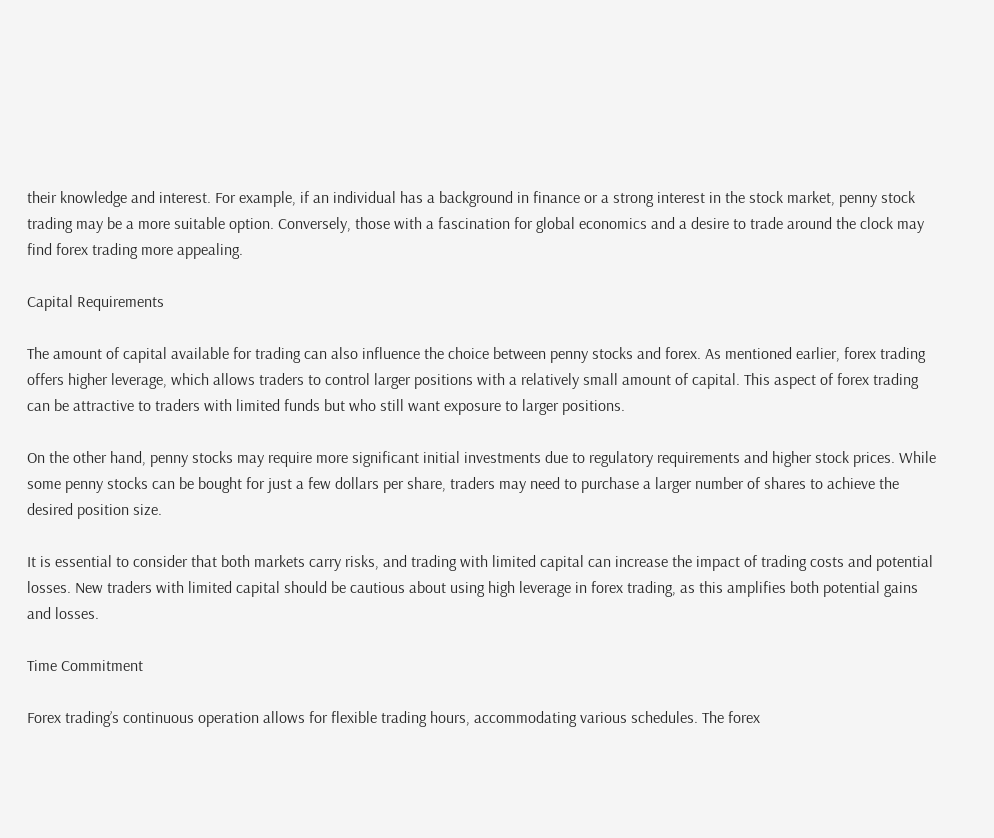their knowledge and interest. For example, if an individual has a background in finance or a strong interest in the stock market, penny stock trading may be a more suitable option. Conversely, those with a fascination for global economics and a desire to trade around the clock may find forex trading more appealing.

Capital Requirements

The amount of capital available for trading can also influence the choice between penny stocks and forex. As mentioned earlier, forex trading offers higher leverage, which allows traders to control larger positions with a relatively small amount of capital. This aspect of forex trading can be attractive to traders with limited funds but who still want exposure to larger positions.

On the other hand, penny stocks may require more significant initial investments due to regulatory requirements and higher stock prices. While some penny stocks can be bought for just a few dollars per share, traders may need to purchase a larger number of shares to achieve the desired position size.

It is essential to consider that both markets carry risks, and trading with limited capital can increase the impact of trading costs and potential losses. New traders with limited capital should be cautious about using high leverage in forex trading, as this amplifies both potential gains and losses.

Time Commitment

Forex trading’s continuous operation allows for flexible trading hours, accommodating various schedules. The forex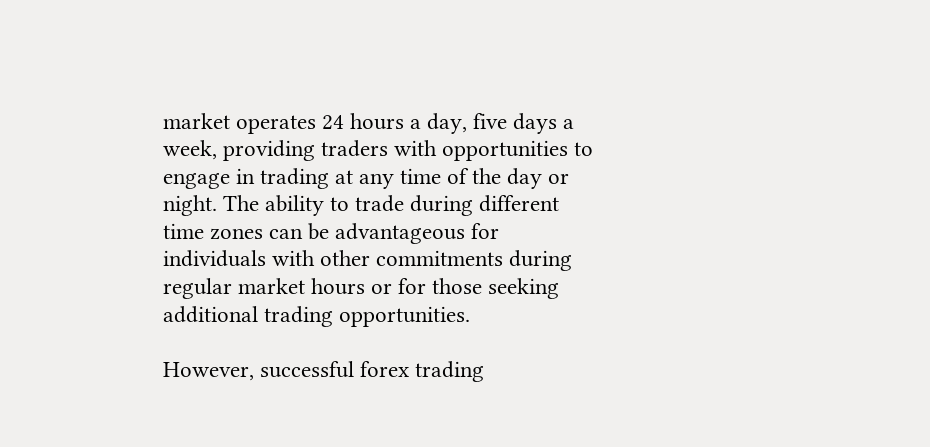market operates 24 hours a day, five days a week, providing traders with opportunities to engage in trading at any time of the day or night. The ability to trade during different time zones can be advantageous for individuals with other commitments during regular market hours or for those seeking additional trading opportunities.

However, successful forex trading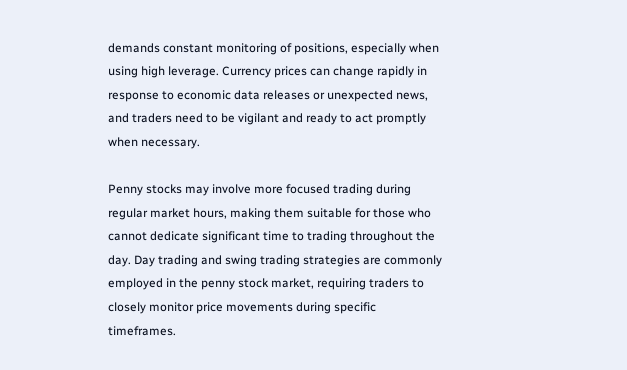demands constant monitoring of positions, especially when using high leverage. Currency prices can change rapidly in response to economic data releases or unexpected news, and traders need to be vigilant and ready to act promptly when necessary.

Penny stocks may involve more focused trading during regular market hours, making them suitable for those who cannot dedicate significant time to trading throughout the day. Day trading and swing trading strategies are commonly employed in the penny stock market, requiring traders to closely monitor price movements during specific timeframes.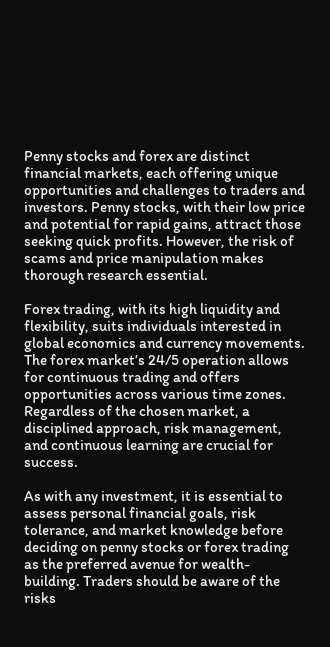Penny stocks and forex are distinct financial markets, each offering unique opportunities and challenges to traders and investors. Penny stocks, with their low price and potential for rapid gains, attract those seeking quick profits. However, the risk of scams and price manipulation makes thorough research essential.

Forex trading, with its high liquidity and flexibility, suits individuals interested in global economics and currency movements. The forex market’s 24/5 operation allows for continuous trading and offers opportunities across various time zones. Regardless of the chosen market, a disciplined approach, risk management, and continuous learning are crucial for success.

As with any investment, it is essential to assess personal financial goals, risk tolerance, and market knowledge before deciding on penny stocks or forex trading as the preferred avenue for wealth-building. Traders should be aware of the risks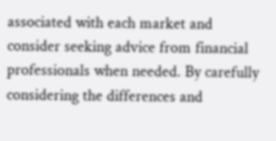associated with each market and consider seeking advice from financial professionals when needed. By carefully considering the differences and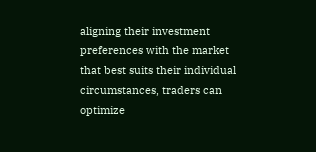aligning their investment preferences with the market that best suits their individual circumstances, traders can optimize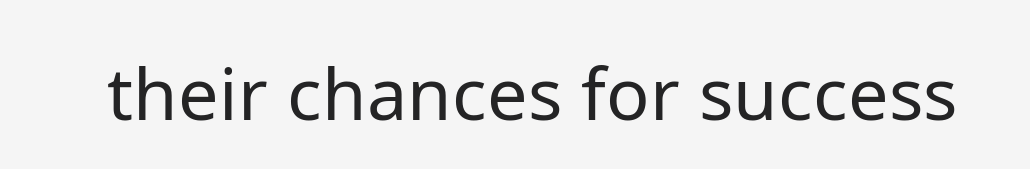their chances for success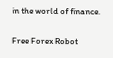in the world of finance.

Free Forex Robot